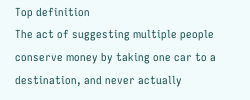Top definition
The act of suggesting multiple people conserve money by taking one car to a destination, and never actually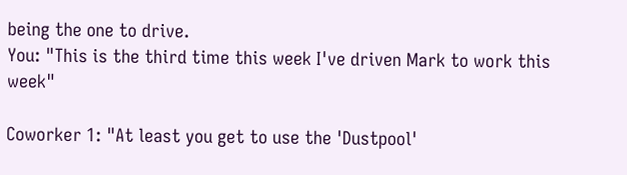being the one to drive.
You: "This is the third time this week I've driven Mark to work this week"

Coworker 1: "At least you get to use the 'Dustpool'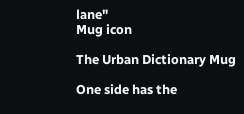lane"
Mug icon

The Urban Dictionary Mug

One side has the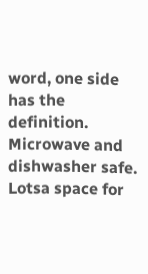word, one side has the definition. Microwave and dishwasher safe. Lotsa space for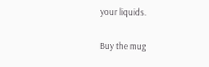your liquids.

Buy the mug